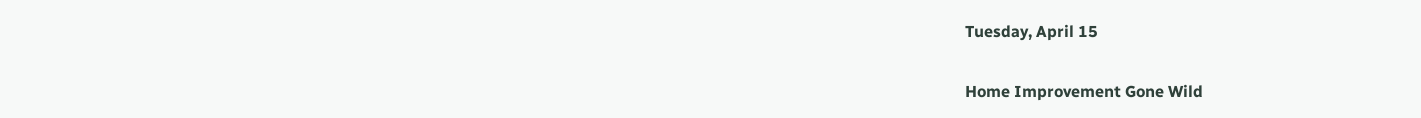Tuesday, April 15

Home Improvement Gone Wild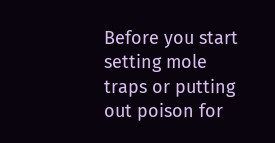Before you start setting mole traps or putting out poison for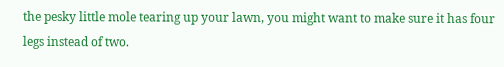the pesky little mole tearing up your lawn, you might want to make sure it has four legs instead of two.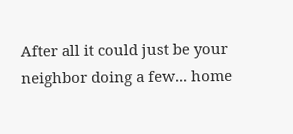After all it could just be your neighbor doing a few... home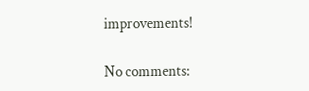improvements!

No comments: